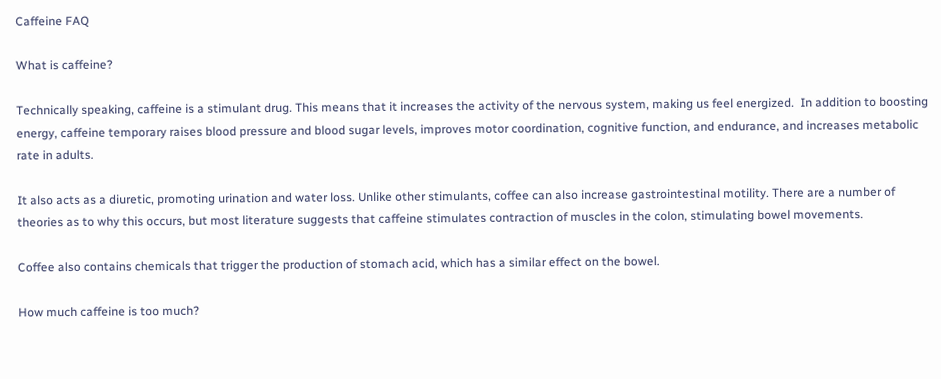Caffeine FAQ

What is caffeine?

Technically speaking, caffeine is a stimulant drug. This means that it increases the activity of the nervous system, making us feel energized.  In addition to boosting energy, caffeine temporary raises blood pressure and blood sugar levels, improves motor coordination, cognitive function, and endurance, and increases metabolic rate in adults.

It also acts as a diuretic, promoting urination and water loss. Unlike other stimulants, coffee can also increase gastrointestinal motility. There are a number of theories as to why this occurs, but most literature suggests that caffeine stimulates contraction of muscles in the colon, stimulating bowel movements.

Coffee also contains chemicals that trigger the production of stomach acid, which has a similar effect on the bowel.

How much caffeine is too much?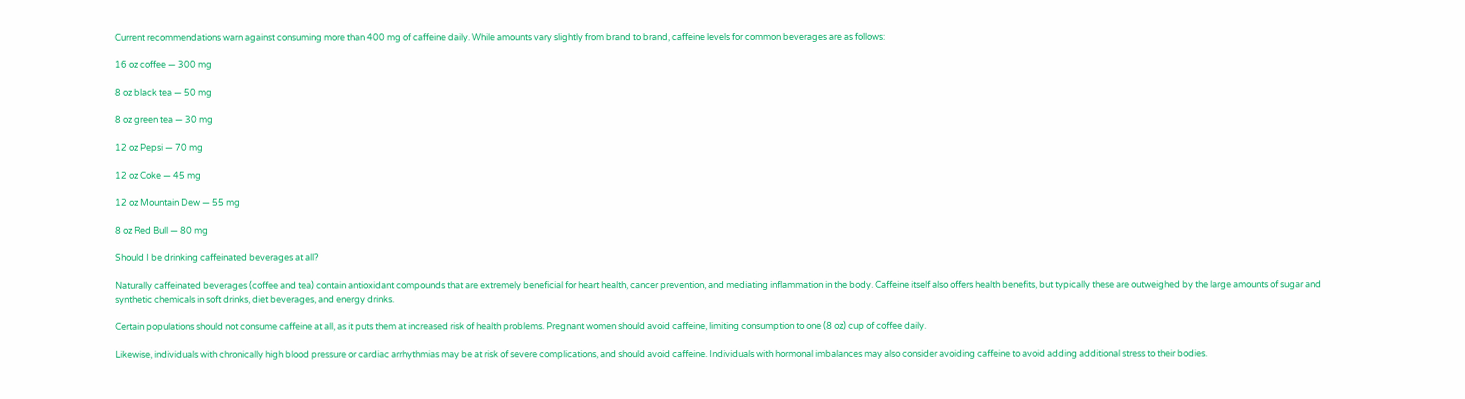Current recommendations warn against consuming more than 400 mg of caffeine daily. While amounts vary slightly from brand to brand, caffeine levels for common beverages are as follows:

16 oz coffee — 300 mg

8 oz black tea — 50 mg

8 oz green tea — 30 mg

12 oz Pepsi — 70 mg

12 oz Coke — 45 mg

12 oz Mountain Dew — 55 mg

8 oz Red Bull — 80 mg

Should I be drinking caffeinated beverages at all?

Naturally caffeinated beverages (coffee and tea) contain antioxidant compounds that are extremely beneficial for heart health, cancer prevention, and mediating inflammation in the body. Caffeine itself also offers health benefits, but typically these are outweighed by the large amounts of sugar and synthetic chemicals in soft drinks, diet beverages, and energy drinks.

Certain populations should not consume caffeine at all, as it puts them at increased risk of health problems. Pregnant women should avoid caffeine, limiting consumption to one (8 oz) cup of coffee daily.

Likewise, individuals with chronically high blood pressure or cardiac arrhythmias may be at risk of severe complications, and should avoid caffeine. Individuals with hormonal imbalances may also consider avoiding caffeine to avoid adding additional stress to their bodies.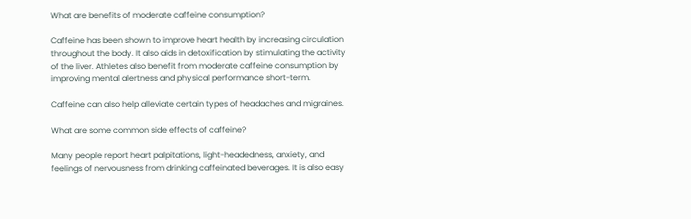What are benefits of moderate caffeine consumption?

Caffeine has been shown to improve heart health by increasing circulation throughout the body. It also aids in detoxification by stimulating the activity of the liver. Athletes also benefit from moderate caffeine consumption by improving mental alertness and physical performance short-term.

Caffeine can also help alleviate certain types of headaches and migraines.

What are some common side effects of caffeine?

Many people report heart palpitations, light-headedness, anxiety, and feelings of nervousness from drinking caffeinated beverages. It is also easy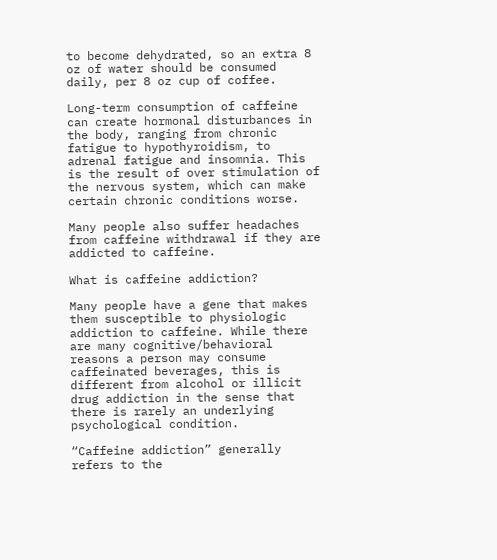to become dehydrated, so an extra 8 oz of water should be consumed daily, per 8 oz cup of coffee.

Long-term consumption of caffeine can create hormonal disturbances in the body, ranging from chronic fatigue to hypothyroidism, to adrenal fatigue and insomnia. This is the result of over stimulation of the nervous system, which can make certain chronic conditions worse.

Many people also suffer headaches from caffeine withdrawal if they are addicted to caffeine.

What is caffeine addiction?

Many people have a gene that makes them susceptible to physiologic addiction to caffeine. While there are many cognitive/behavioral reasons a person may consume caffeinated beverages, this is different from alcohol or illicit drug addiction in the sense that there is rarely an underlying psychological condition.

“Caffeine addiction” generally refers to the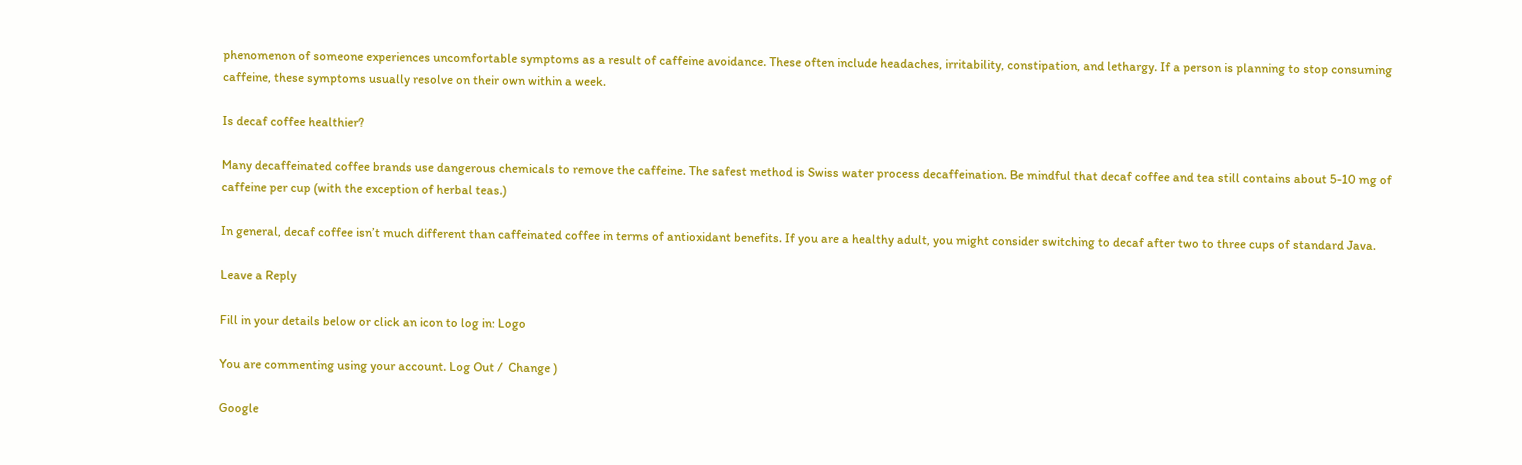phenomenon of someone experiences uncomfortable symptoms as a result of caffeine avoidance. These often include headaches, irritability, constipation, and lethargy. If a person is planning to stop consuming caffeine, these symptoms usually resolve on their own within a week.

Is decaf coffee healthier?

Many decaffeinated coffee brands use dangerous chemicals to remove the caffeine. The safest method is Swiss water process decaffeination. Be mindful that decaf coffee and tea still contains about 5-10 mg of caffeine per cup (with the exception of herbal teas.)

In general, decaf coffee isn’t much different than caffeinated coffee in terms of antioxidant benefits. If you are a healthy adult, you might consider switching to decaf after two to three cups of standard Java.

Leave a Reply

Fill in your details below or click an icon to log in: Logo

You are commenting using your account. Log Out /  Change )

Google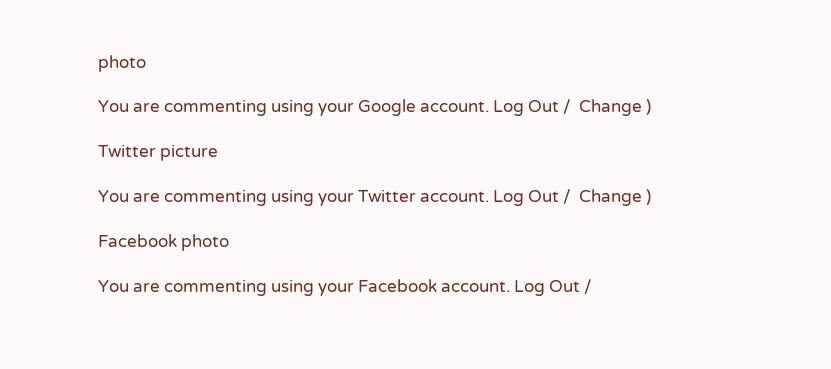photo

You are commenting using your Google account. Log Out /  Change )

Twitter picture

You are commenting using your Twitter account. Log Out /  Change )

Facebook photo

You are commenting using your Facebook account. Log Out /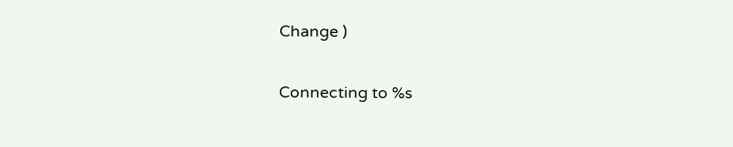Change )

Connecting to %s